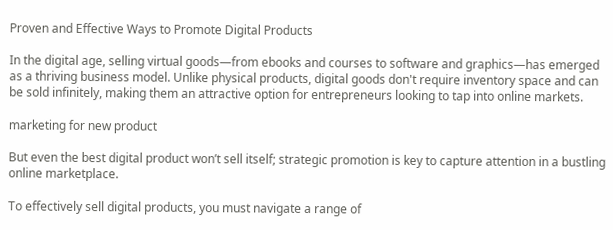Proven and Effective Ways to Promote Digital Products

In the digital age, selling virtual goods—from ebooks and courses to software and graphics—has emerged as a thriving business model. Unlike physical products, digital goods don't require inventory space and can be sold infinitely, making them an attractive option for entrepreneurs looking to tap into online markets.

marketing for new product

But even the best digital product won’t sell itself; strategic promotion is key to capture attention in a bustling online marketplace.

To effectively sell digital products, you must navigate a range of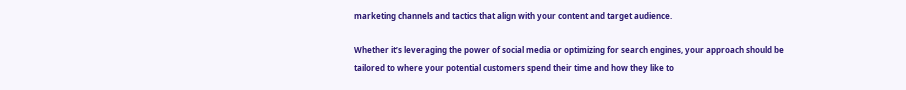marketing channels and tactics that align with your content and target audience.

Whether it’s leveraging the power of social media or optimizing for search engines, your approach should be tailored to where your potential customers spend their time and how they like to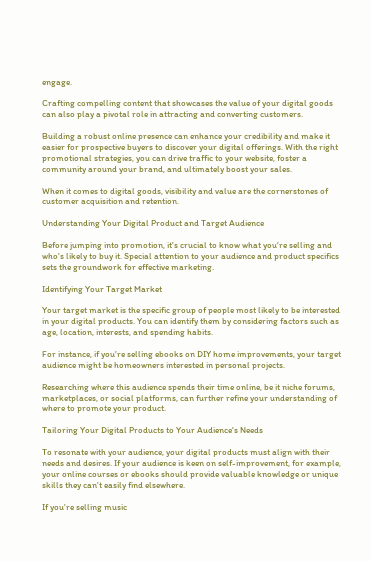engage.

Crafting compelling content that showcases the value of your digital goods can also play a pivotal role in attracting and converting customers.

Building a robust online presence can enhance your credibility and make it easier for prospective buyers to discover your digital offerings. With the right promotional strategies, you can drive traffic to your website, foster a community around your brand, and ultimately boost your sales.

When it comes to digital goods, visibility and value are the cornerstones of customer acquisition and retention.

Understanding Your Digital Product and Target Audience

Before jumping into promotion, it's crucial to know what you're selling and who's likely to buy it. Special attention to your audience and product specifics sets the groundwork for effective marketing.

Identifying Your Target Market

Your target market is the specific group of people most likely to be interested in your digital products. You can identify them by considering factors such as age, location, interests, and spending habits.

For instance, if you're selling ebooks on DIY home improvements, your target audience might be homeowners interested in personal projects.

Researching where this audience spends their time online, be it niche forums, marketplaces, or social platforms, can further refine your understanding of where to promote your product.

Tailoring Your Digital Products to Your Audience's Needs

To resonate with your audience, your digital products must align with their needs and desires. If your audience is keen on self-improvement, for example, your online courses or ebooks should provide valuable knowledge or unique skills they can't easily find elsewhere.

If you're selling music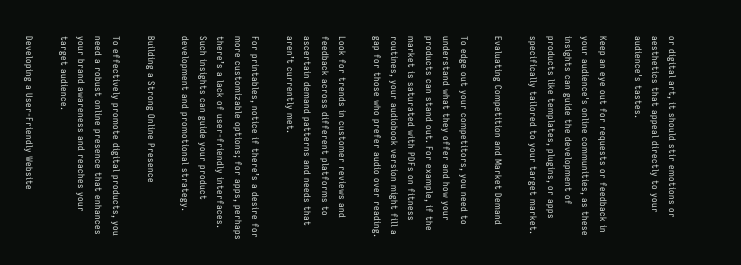or digital art, it should stir emotions or aesthetics that appeal directly to your audience's tastes.

Keep an eye out for requests or feedback in your audience's online communities, as these insights can guide the development of products like templates, plugins, or apps specifically tailored to your target market.

Evaluating Competition and Market Demand

To edge out your competitors, you need to understand what they offer and how your products can stand out. For example, if the market is saturated with PDFs on fitness routines, your audiobook version might fill a gap for those who prefer audio over reading.

Look for trends in customer reviews and feedback across different platforms to ascertain demand patterns and needs that aren’t currently met.

For printables, notice if there’s a desire for more customizable options; for apps, perhaps there’s a lack of user-friendly interfaces. Such insights can guide your product development and promotional strategy.

Building a Strong Online Presence

To effectively promote digital products, you need a robust online presence that enhances your brand awareness and reaches your target audience.

Developing a User-Friendly Website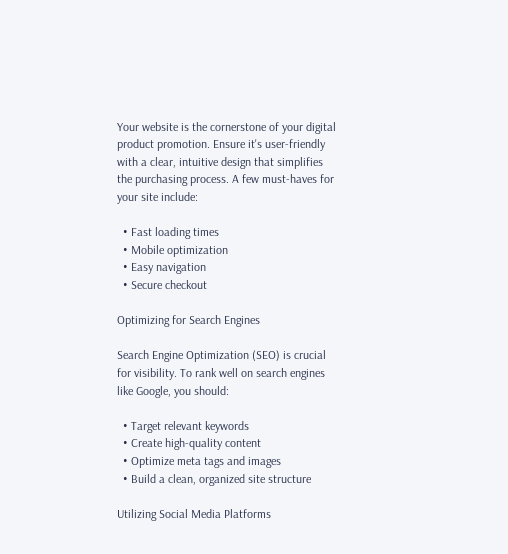Your website is the cornerstone of your digital product promotion. Ensure it's user-friendly with a clear, intuitive design that simplifies the purchasing process. A few must-haves for your site include:

  • Fast loading times
  • Mobile optimization
  • Easy navigation
  • Secure checkout

Optimizing for Search Engines

Search Engine Optimization (SEO) is crucial for visibility. To rank well on search engines like Google, you should:

  • Target relevant keywords
  • Create high-quality content
  • Optimize meta tags and images
  • Build a clean, organized site structure

Utilizing Social Media Platforms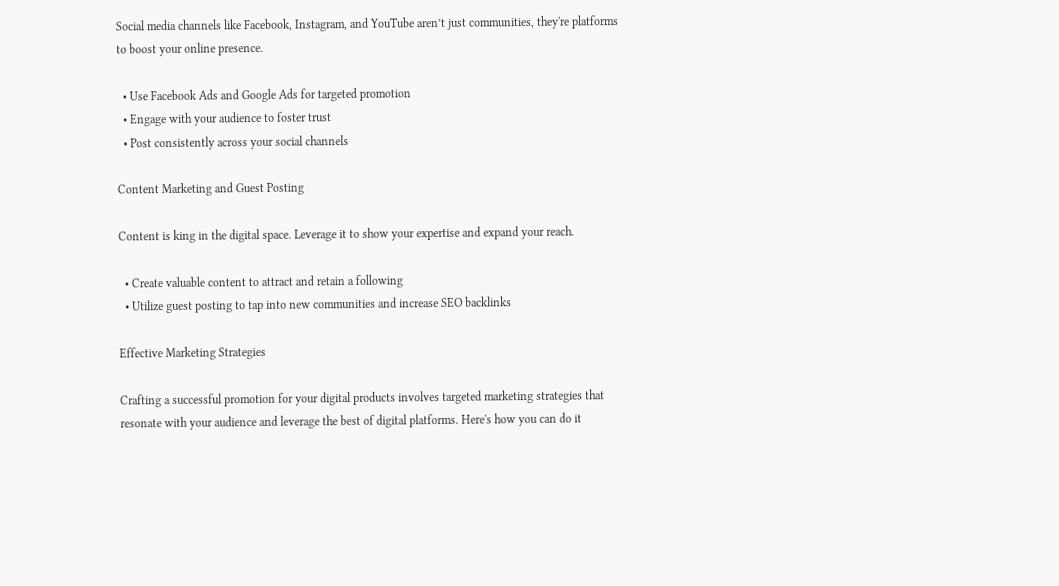Social media channels like Facebook, Instagram, and YouTube aren’t just communities, they're platforms to boost your online presence.

  • Use Facebook Ads and Google Ads for targeted promotion
  • Engage with your audience to foster trust
  • Post consistently across your social channels

Content Marketing and Guest Posting

Content is king in the digital space. Leverage it to show your expertise and expand your reach.

  • Create valuable content to attract and retain a following
  • Utilize guest posting to tap into new communities and increase SEO backlinks

Effective Marketing Strategies

Crafting a successful promotion for your digital products involves targeted marketing strategies that resonate with your audience and leverage the best of digital platforms. Here's how you can do it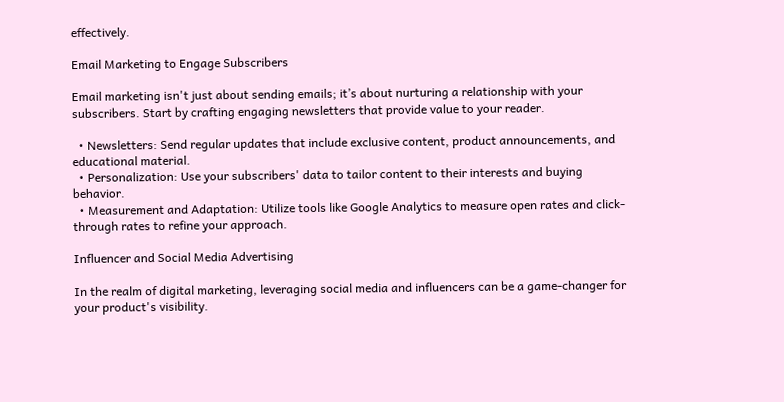effectively.

Email Marketing to Engage Subscribers

Email marketing isn't just about sending emails; it’s about nurturing a relationship with your subscribers. Start by crafting engaging newsletters that provide value to your reader.

  • Newsletters: Send regular updates that include exclusive content, product announcements, and educational material.
  • Personalization: Use your subscribers' data to tailor content to their interests and buying behavior.
  • Measurement and Adaptation: Utilize tools like Google Analytics to measure open rates and click-through rates to refine your approach.

Influencer and Social Media Advertising

In the realm of digital marketing, leveraging social media and influencers can be a game-changer for your product's visibility.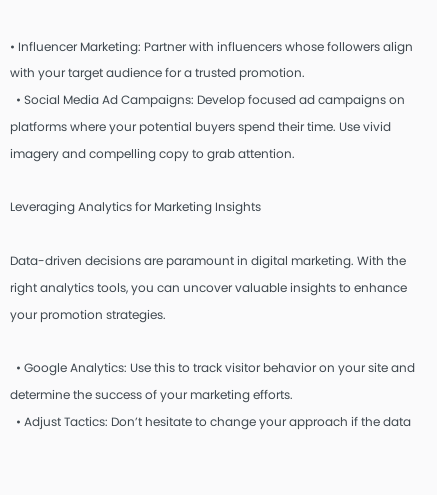• Influencer Marketing: Partner with influencers whose followers align with your target audience for a trusted promotion.
  • Social Media Ad Campaigns: Develop focused ad campaigns on platforms where your potential buyers spend their time. Use vivid imagery and compelling copy to grab attention.

Leveraging Analytics for Marketing Insights

Data-driven decisions are paramount in digital marketing. With the right analytics tools, you can uncover valuable insights to enhance your promotion strategies.

  • Google Analytics: Use this to track visitor behavior on your site and determine the success of your marketing efforts.
  • Adjust Tactics: Don’t hesitate to change your approach if the data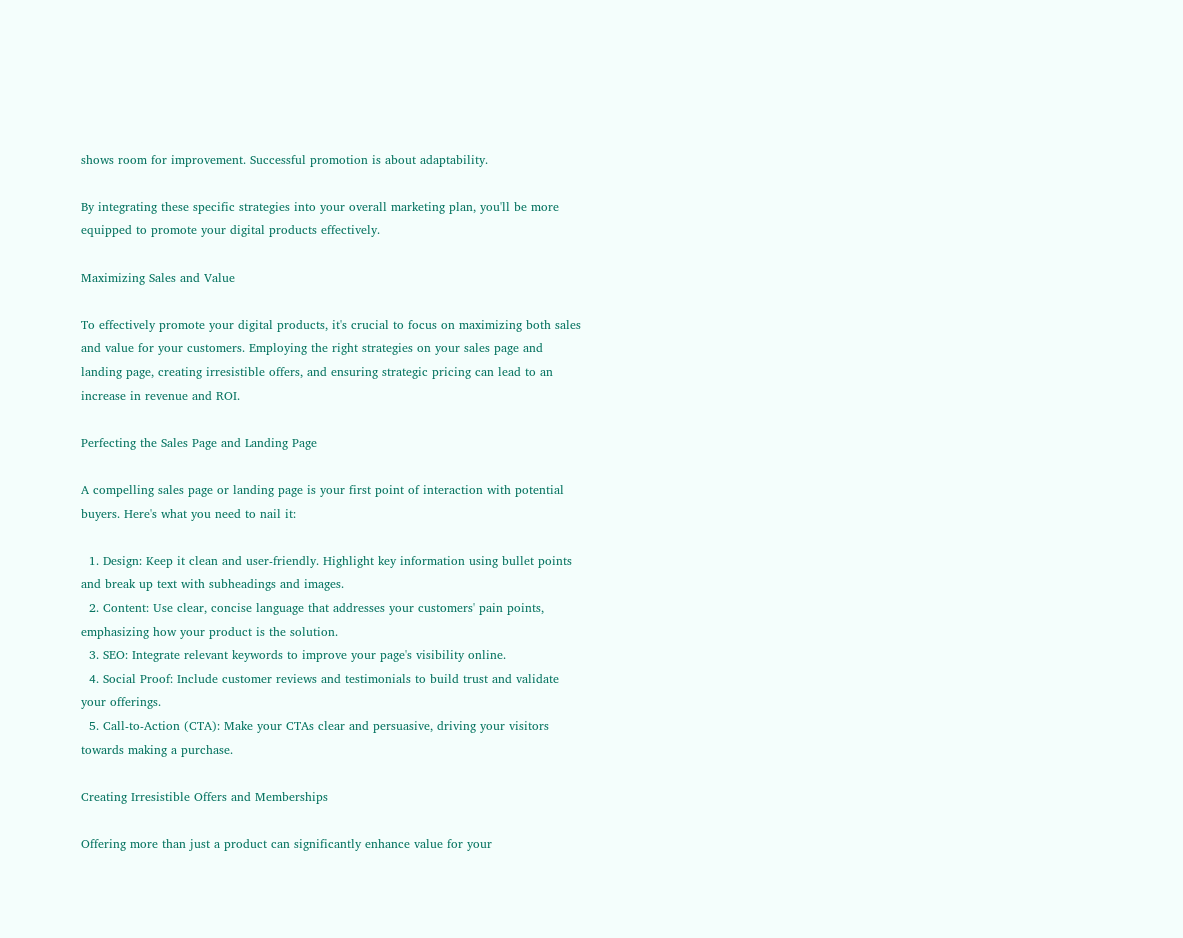shows room for improvement. Successful promotion is about adaptability.

By integrating these specific strategies into your overall marketing plan, you'll be more equipped to promote your digital products effectively.

Maximizing Sales and Value

To effectively promote your digital products, it's crucial to focus on maximizing both sales and value for your customers. Employing the right strategies on your sales page and landing page, creating irresistible offers, and ensuring strategic pricing can lead to an increase in revenue and ROI.

Perfecting the Sales Page and Landing Page

A compelling sales page or landing page is your first point of interaction with potential buyers. Here's what you need to nail it:

  1. Design: Keep it clean and user-friendly. Highlight key information using bullet points and break up text with subheadings and images.
  2. Content: Use clear, concise language that addresses your customers' pain points, emphasizing how your product is the solution.
  3. SEO: Integrate relevant keywords to improve your page's visibility online.
  4. Social Proof: Include customer reviews and testimonials to build trust and validate your offerings.
  5. Call-to-Action (CTA): Make your CTAs clear and persuasive, driving your visitors towards making a purchase.

Creating Irresistible Offers and Memberships

Offering more than just a product can significantly enhance value for your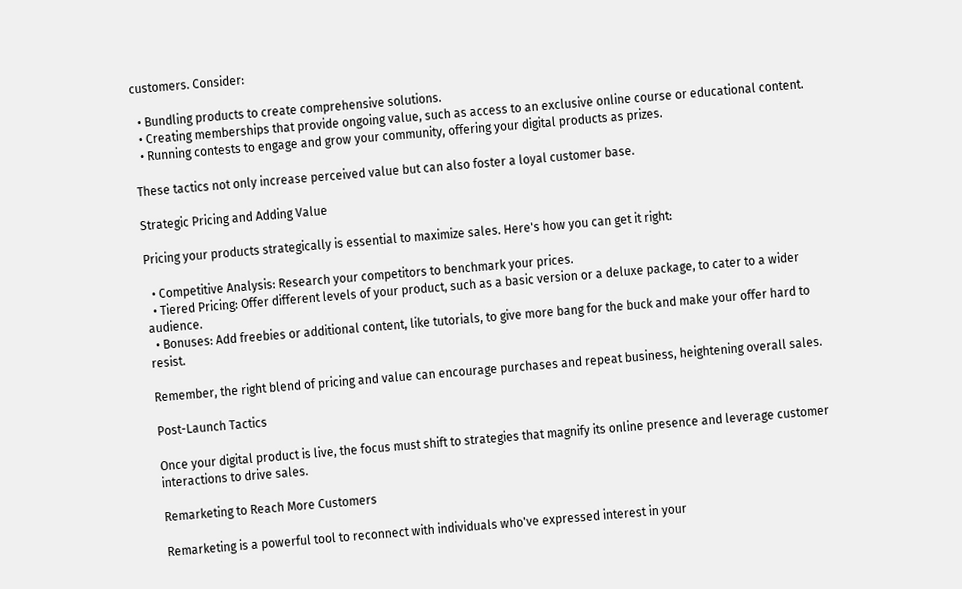customers. Consider:

  • Bundling products to create comprehensive solutions.
  • Creating memberships that provide ongoing value, such as access to an exclusive online course or educational content.
  • Running contests to engage and grow your community, offering your digital products as prizes.

These tactics not only increase perceived value but can also foster a loyal customer base.

Strategic Pricing and Adding Value

Pricing your products strategically is essential to maximize sales. Here's how you can get it right:

  • Competitive Analysis: Research your competitors to benchmark your prices.
  • Tiered Pricing: Offer different levels of your product, such as a basic version or a deluxe package, to cater to a wider audience.
  • Bonuses: Add freebies or additional content, like tutorials, to give more bang for the buck and make your offer hard to resist.

Remember, the right blend of pricing and value can encourage purchases and repeat business, heightening overall sales.

Post-Launch Tactics

Once your digital product is live, the focus must shift to strategies that magnify its online presence and leverage customer interactions to drive sales.

Remarketing to Reach More Customers

Remarketing is a powerful tool to reconnect with individuals who've expressed interest in your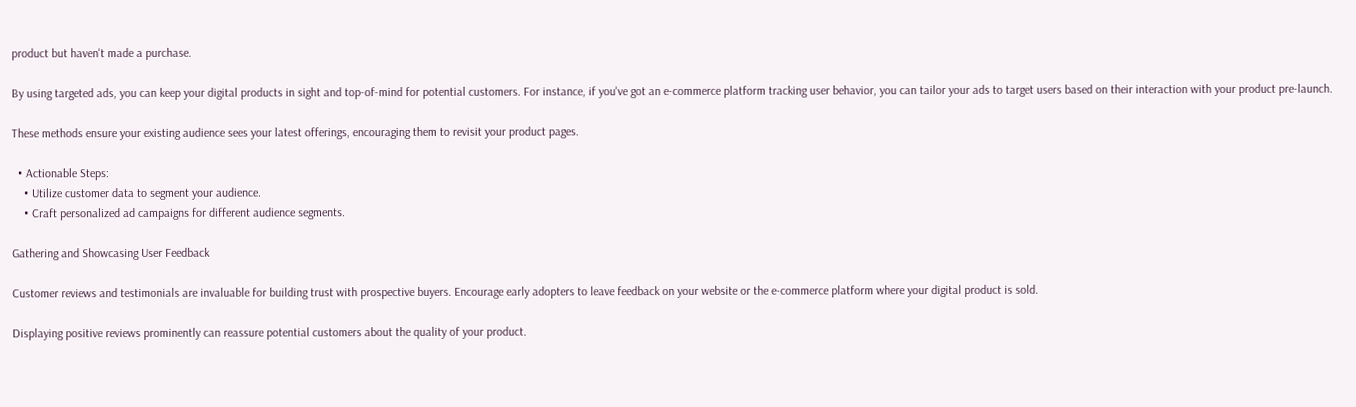product but haven't made a purchase.

By using targeted ads, you can keep your digital products in sight and top-of-mind for potential customers. For instance, if you've got an e-commerce platform tracking user behavior, you can tailor your ads to target users based on their interaction with your product pre-launch.

These methods ensure your existing audience sees your latest offerings, encouraging them to revisit your product pages.

  • Actionable Steps:
    • Utilize customer data to segment your audience.
    • Craft personalized ad campaigns for different audience segments.

Gathering and Showcasing User Feedback

Customer reviews and testimonials are invaluable for building trust with prospective buyers. Encourage early adopters to leave feedback on your website or the e-commerce platform where your digital product is sold.

Displaying positive reviews prominently can reassure potential customers about the quality of your product.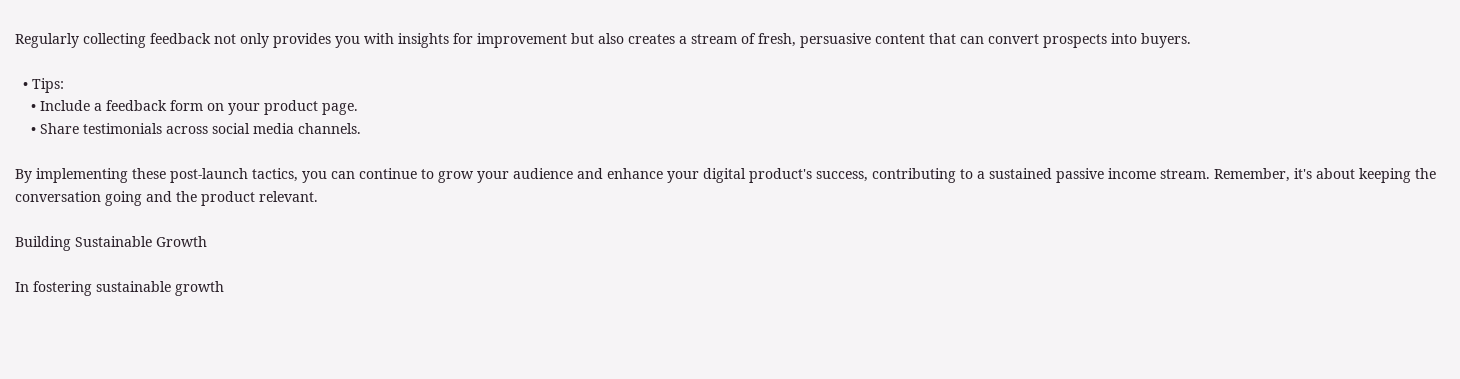Regularly collecting feedback not only provides you with insights for improvement but also creates a stream of fresh, persuasive content that can convert prospects into buyers.

  • Tips:
    • Include a feedback form on your product page.
    • Share testimonials across social media channels.

By implementing these post-launch tactics, you can continue to grow your audience and enhance your digital product's success, contributing to a sustained passive income stream. Remember, it's about keeping the conversation going and the product relevant.

Building Sustainable Growth

In fostering sustainable growth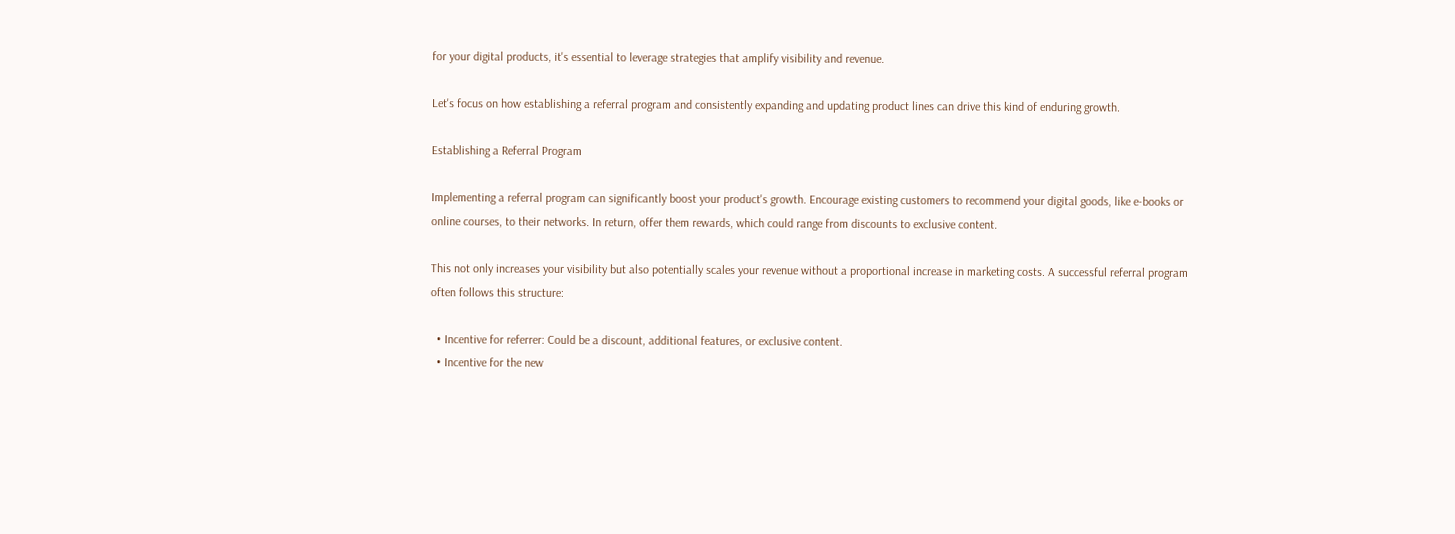for your digital products, it's essential to leverage strategies that amplify visibility and revenue.

Let's focus on how establishing a referral program and consistently expanding and updating product lines can drive this kind of enduring growth.

Establishing a Referral Program

Implementing a referral program can significantly boost your product's growth. Encourage existing customers to recommend your digital goods, like e-books or online courses, to their networks. In return, offer them rewards, which could range from discounts to exclusive content.

This not only increases your visibility but also potentially scales your revenue without a proportional increase in marketing costs. A successful referral program often follows this structure:

  • Incentive for referrer: Could be a discount, additional features, or exclusive content.
  • Incentive for the new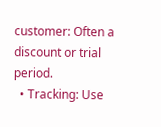customer: Often a discount or trial period.
  • Tracking: Use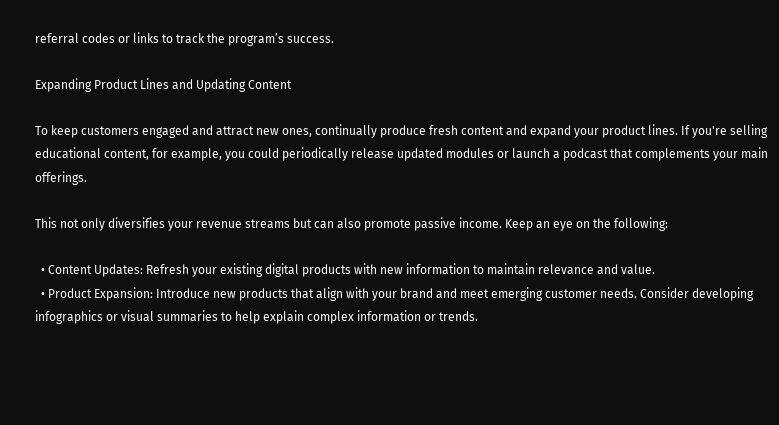referral codes or links to track the program’s success.

Expanding Product Lines and Updating Content

To keep customers engaged and attract new ones, continually produce fresh content and expand your product lines. If you're selling educational content, for example, you could periodically release updated modules or launch a podcast that complements your main offerings.

This not only diversifies your revenue streams but can also promote passive income. Keep an eye on the following:

  • Content Updates: Refresh your existing digital products with new information to maintain relevance and value.
  • Product Expansion: Introduce new products that align with your brand and meet emerging customer needs. Consider developing infographics or visual summaries to help explain complex information or trends.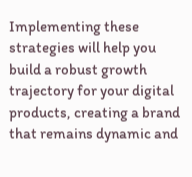Implementing these strategies will help you build a robust growth trajectory for your digital products, creating a brand that remains dynamic and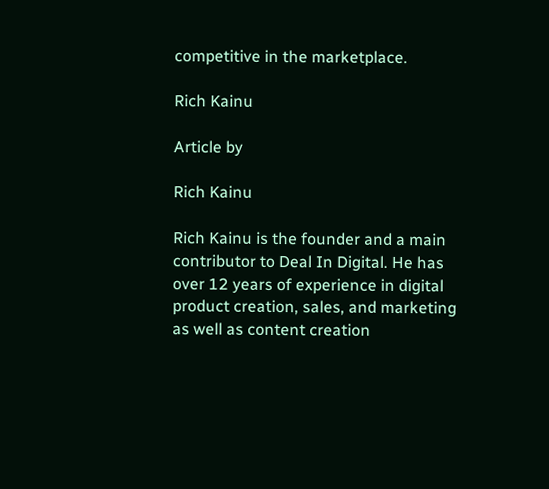competitive in the marketplace.

Rich Kainu

Article by

Rich Kainu

Rich Kainu is the founder and a main contributor to Deal In Digital. He has over 12 years of experience in digital product creation, sales, and marketing as well as content creation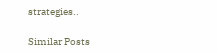strategies..

Similar Posts